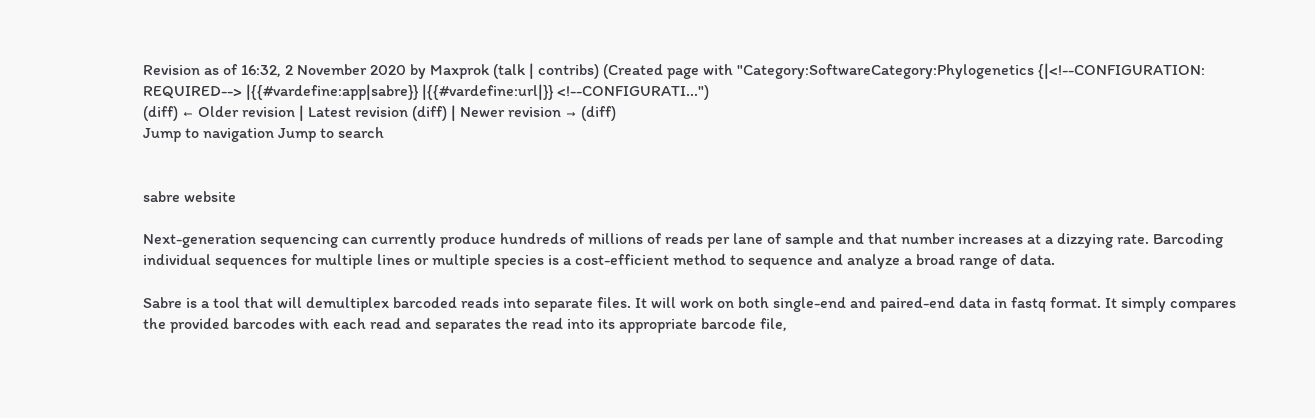Revision as of 16:32, 2 November 2020 by Maxprok (talk | contribs) (Created page with "Category:SoftwareCategory:Phylogenetics {|<!--CONFIGURATION: REQUIRED--> |{{#vardefine:app|sabre}} |{{#vardefine:url|}} <!--CONFIGURATI...")
(diff) ← Older revision | Latest revision (diff) | Newer revision → (diff)
Jump to navigation Jump to search


sabre website

Next-generation sequencing can currently produce hundreds of millions of reads per lane of sample and that number increases at a dizzying rate. Barcoding individual sequences for multiple lines or multiple species is a cost-efficient method to sequence and analyze a broad range of data.

Sabre is a tool that will demultiplex barcoded reads into separate files. It will work on both single-end and paired-end data in fastq format. It simply compares the provided barcodes with each read and separates the read into its appropriate barcode file,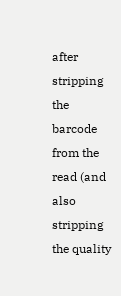after stripping the barcode from the read (and also stripping the quality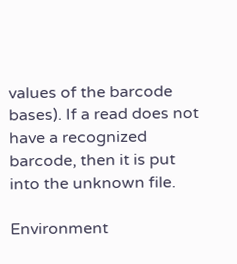values of the barcode bases). If a read does not have a recognized barcode, then it is put into the unknown file.

Environment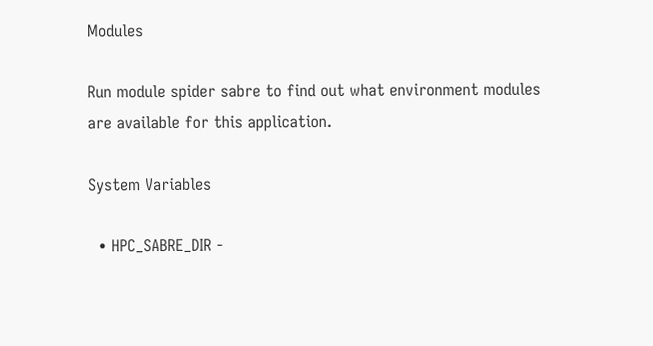Modules

Run module spider sabre to find out what environment modules are available for this application.

System Variables

  • HPC_SABRE_DIR -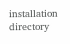installation directory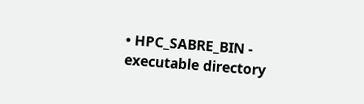• HPC_SABRE_BIN - executable directory